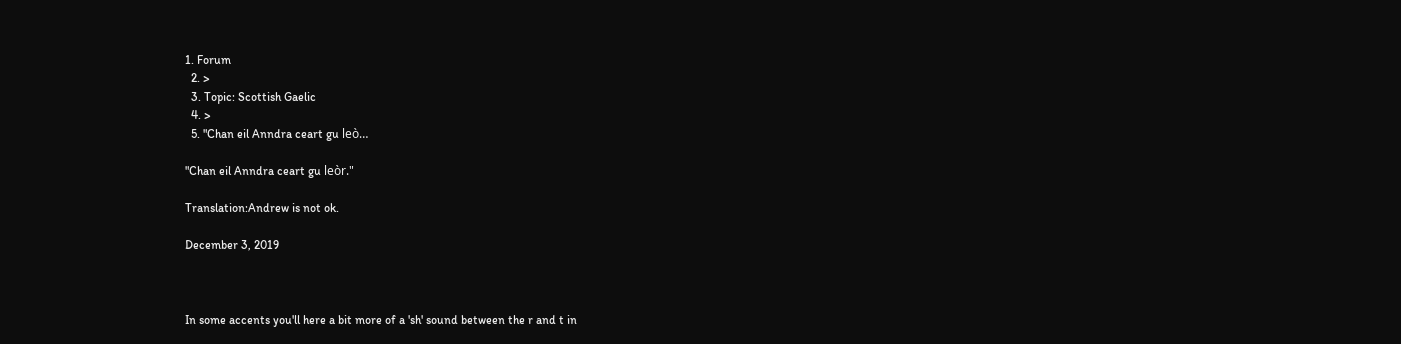1. Forum
  2. >
  3. Topic: Scottish Gaelic
  4. >
  5. "Chan eil Anndra ceart gu leò…

"Chan eil Anndra ceart gu leòr."

Translation:Andrew is not ok.

December 3, 2019



In some accents you'll here a bit more of a 'sh' sound between the r and t in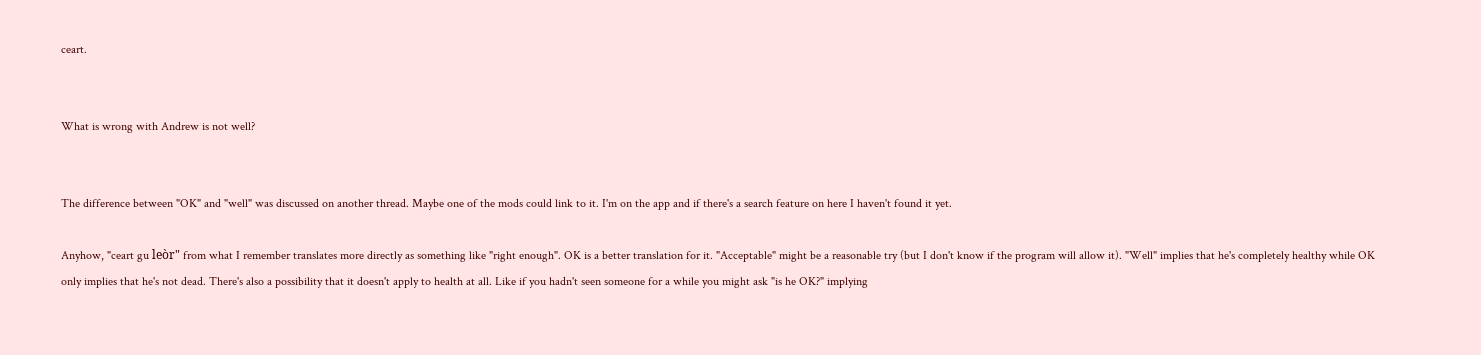ceart.


What is wrong with Andrew is not well?


The difference between "OK" and "well" was discussed on another thread. Maybe one of the mods could link to it. I'm on the app and if there's a search feature on here I haven't found it yet.

Anyhow, "ceart gu leòr" from what I remember translates more directly as something like "right enough". OK is a better translation for it. "Acceptable" might be a reasonable try (but I don't know if the program will allow it). "Well" implies that he's completely healthy while OK only implies that he's not dead. There's also a possibility that it doesn't apply to health at all. Like if you hadn't seen someone for a while you might ask "is he OK?" implying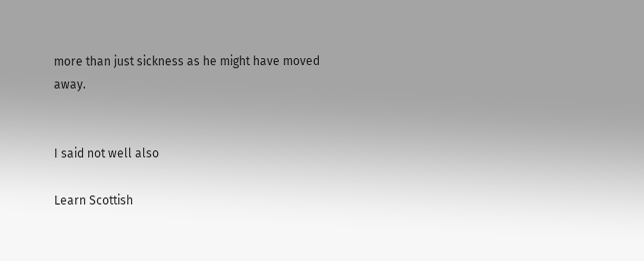more than just sickness as he might have moved away.


I said not well also

Learn Scottish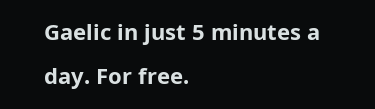Gaelic in just 5 minutes a day. For free.